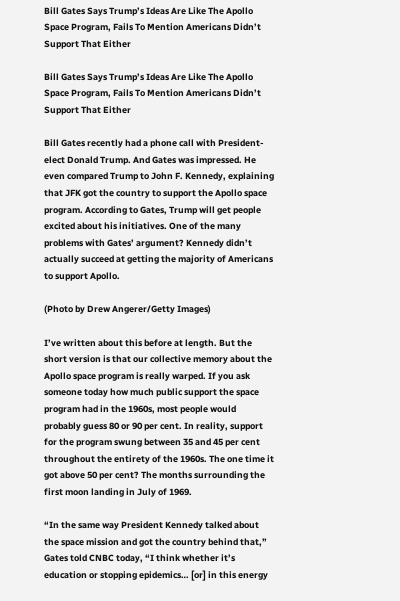Bill Gates Says Trump’s Ideas Are Like The Apollo Space Program, Fails To Mention Americans Didn’t Support That Either

Bill Gates Says Trump’s Ideas Are Like The Apollo Space Program, Fails To Mention Americans Didn’t Support That Either

Bill Gates recently had a phone call with President-elect Donald Trump. And Gates was impressed. He even compared Trump to John F. Kennedy, explaining that JFK got the country to support the Apollo space program. According to Gates, Trump will get people excited about his initiatives. One of the many problems with Gates’ argument? Kennedy didn’t actually succeed at getting the majority of Americans to support Apollo.

(Photo by Drew Angerer/Getty Images)

I’ve written about this before at length. But the short version is that our collective memory about the Apollo space program is really warped. If you ask someone today how much public support the space program had in the 1960s, most people would probably guess 80 or 90 per cent. In reality, support for the program swung between 35 and 45 per cent throughout the entirety of the 1960s. The one time it got above 50 per cent? The months surrounding the first moon landing in July of 1969.

“In the same way President Kennedy talked about the space mission and got the country behind that,” Gates told CNBC today, “I think whether it’s education or stopping epidemics… [or] in this energy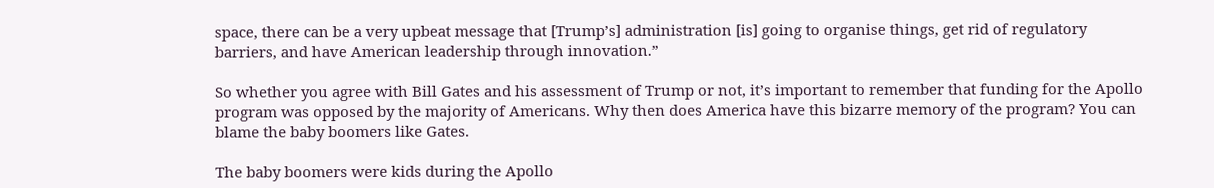space, there can be a very upbeat message that [Trump’s] administration [is] going to organise things, get rid of regulatory barriers, and have American leadership through innovation.”

So whether you agree with Bill Gates and his assessment of Trump or not, it’s important to remember that funding for the Apollo program was opposed by the majority of Americans. Why then does America have this bizarre memory of the program? You can blame the baby boomers like Gates.

The baby boomers were kids during the Apollo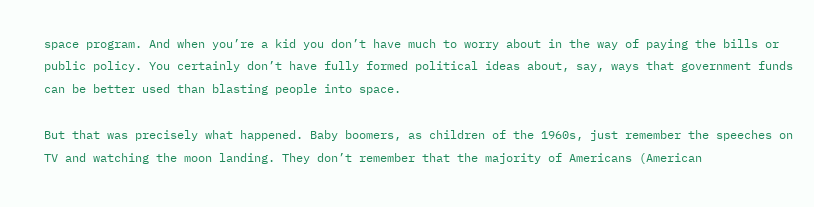space program. And when you’re a kid you don’t have much to worry about in the way of paying the bills or public policy. You certainly don’t have fully formed political ideas about, say, ways that government funds can be better used than blasting people into space.

But that was precisely what happened. Baby boomers, as children of the 1960s, just remember the speeches on TV and watching the moon landing. They don’t remember that the majority of Americans (American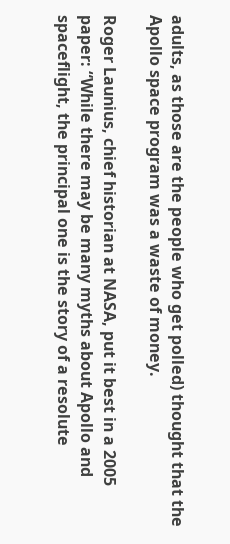adults, as those are the people who get polled) thought that the Apollo space program was a waste of money.

Roger Launius, chief historian at NASA, put it best in a 2005 paper: “While there may be many myths about Apollo and spaceflight, the principal one is the story of a resolute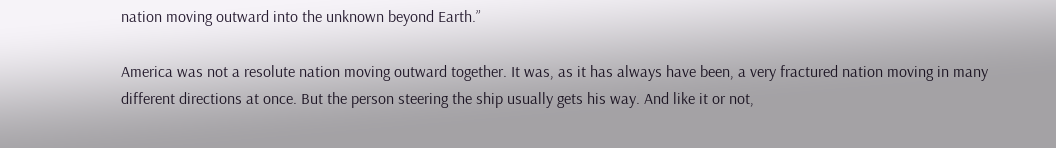nation moving outward into the unknown beyond Earth.”

America was not a resolute nation moving outward together. It was, as it has always have been, a very fractured nation moving in many different directions at once. But the person steering the ship usually gets his way. And like it or not,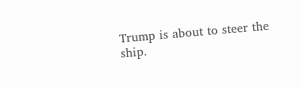Trump is about to steer the ship.